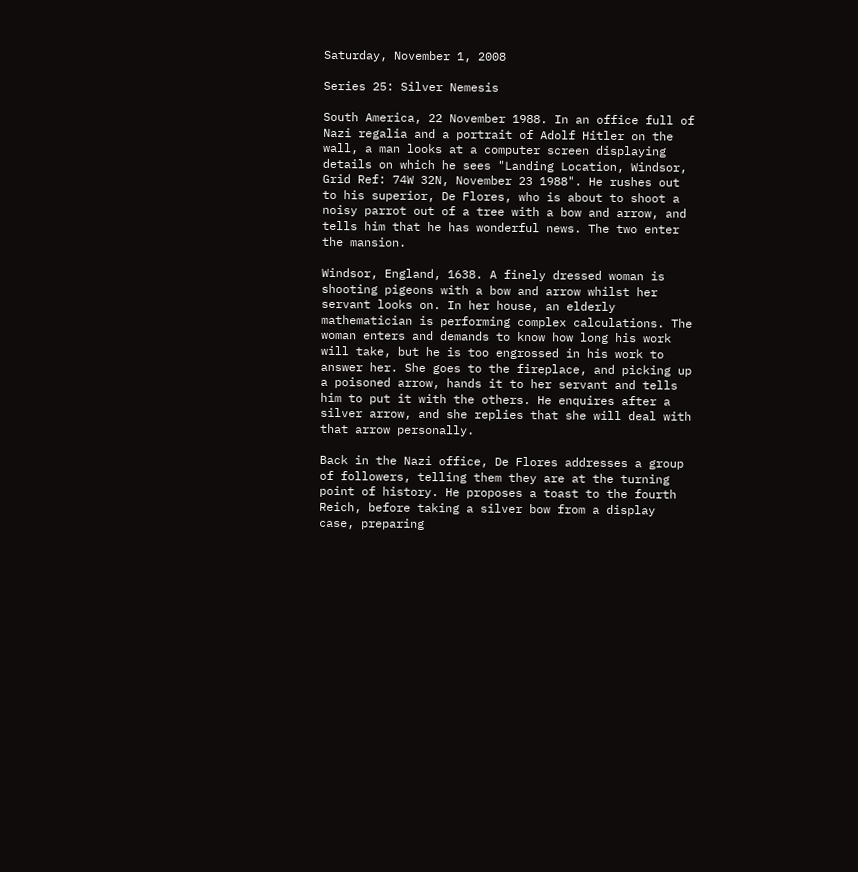Saturday, November 1, 2008

Series 25: Silver Nemesis

South America, 22 November 1988. In an office full of Nazi regalia and a portrait of Adolf Hitler on the wall, a man looks at a computer screen displaying details on which he sees "Landing Location, Windsor, Grid Ref: 74W 32N, November 23 1988". He rushes out to his superior, De Flores, who is about to shoot a noisy parrot out of a tree with a bow and arrow, and tells him that he has wonderful news. The two enter the mansion.

Windsor, England, 1638. A finely dressed woman is shooting pigeons with a bow and arrow whilst her servant looks on. In her house, an elderly mathematician is performing complex calculations. The woman enters and demands to know how long his work will take, but he is too engrossed in his work to answer her. She goes to the fireplace, and picking up a poisoned arrow, hands it to her servant and tells him to put it with the others. He enquires after a silver arrow, and she replies that she will deal with that arrow personally.

Back in the Nazi office, De Flores addresses a group of followers, telling them they are at the turning point of history. He proposes a toast to the fourth Reich, before taking a silver bow from a display case, preparing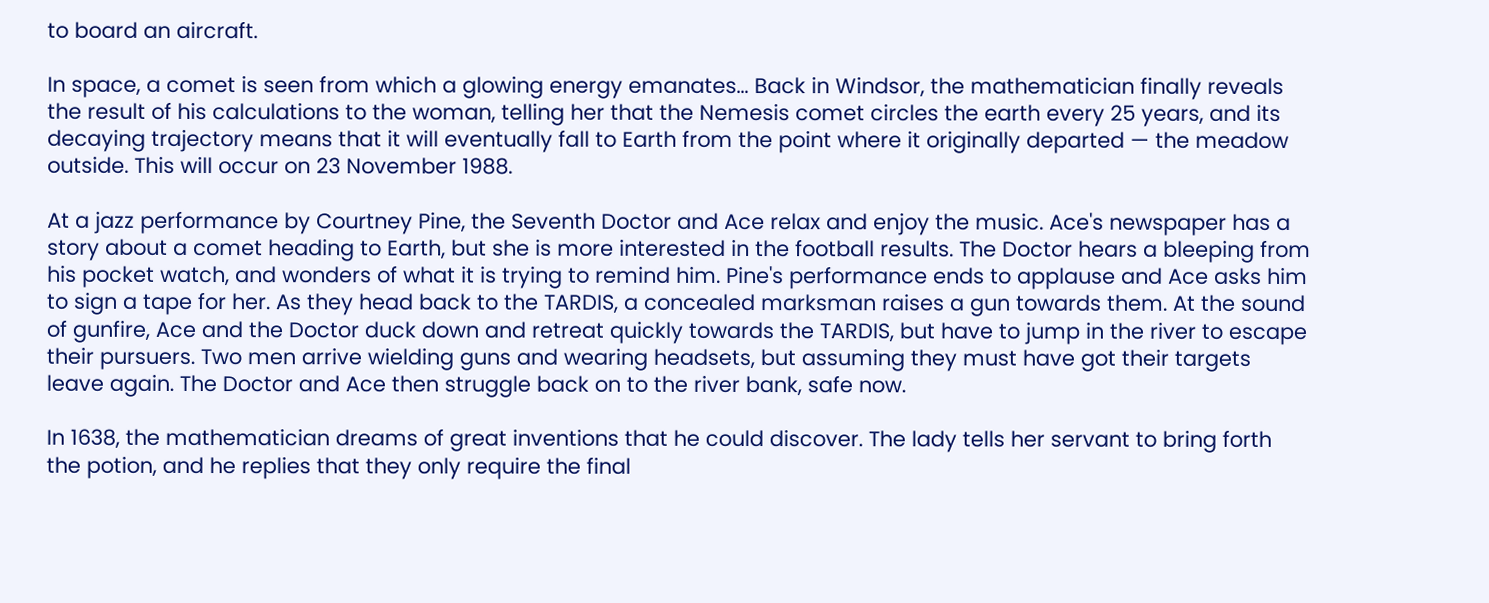to board an aircraft.

In space, a comet is seen from which a glowing energy emanates… Back in Windsor, the mathematician finally reveals the result of his calculations to the woman, telling her that the Nemesis comet circles the earth every 25 years, and its decaying trajectory means that it will eventually fall to Earth from the point where it originally departed — the meadow outside. This will occur on 23 November 1988.

At a jazz performance by Courtney Pine, the Seventh Doctor and Ace relax and enjoy the music. Ace's newspaper has a story about a comet heading to Earth, but she is more interested in the football results. The Doctor hears a bleeping from his pocket watch, and wonders of what it is trying to remind him. Pine's performance ends to applause and Ace asks him to sign a tape for her. As they head back to the TARDIS, a concealed marksman raises a gun towards them. At the sound of gunfire, Ace and the Doctor duck down and retreat quickly towards the TARDIS, but have to jump in the river to escape their pursuers. Two men arrive wielding guns and wearing headsets, but assuming they must have got their targets leave again. The Doctor and Ace then struggle back on to the river bank, safe now.

In 1638, the mathematician dreams of great inventions that he could discover. The lady tells her servant to bring forth the potion, and he replies that they only require the final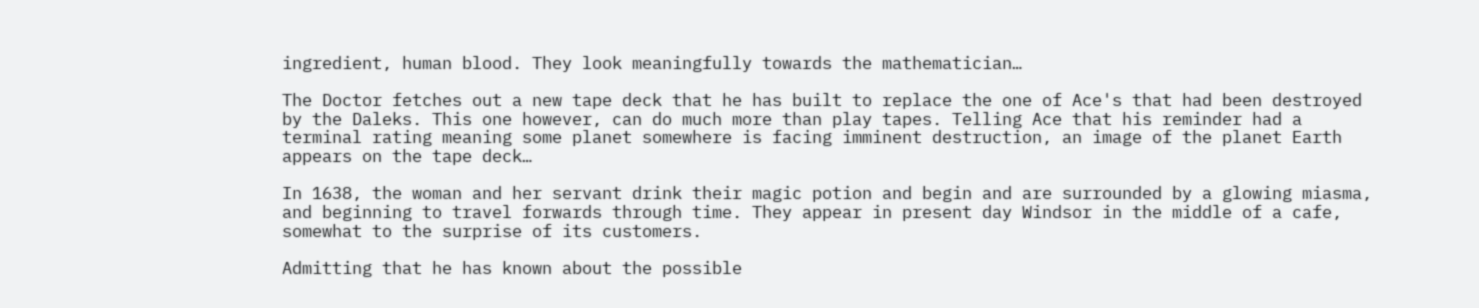ingredient, human blood. They look meaningfully towards the mathematician…

The Doctor fetches out a new tape deck that he has built to replace the one of Ace's that had been destroyed by the Daleks. This one however, can do much more than play tapes. Telling Ace that his reminder had a terminal rating meaning some planet somewhere is facing imminent destruction, an image of the planet Earth appears on the tape deck…

In 1638, the woman and her servant drink their magic potion and begin and are surrounded by a glowing miasma, and beginning to travel forwards through time. They appear in present day Windsor in the middle of a cafe, somewhat to the surprise of its customers.

Admitting that he has known about the possible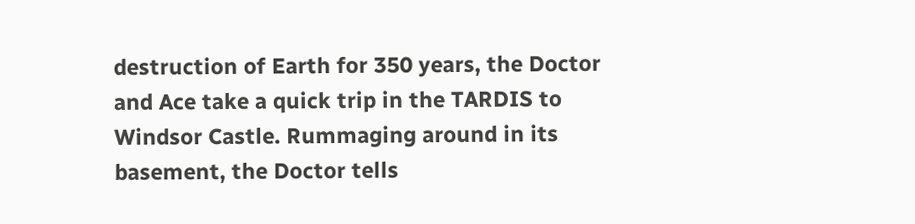destruction of Earth for 350 years, the Doctor and Ace take a quick trip in the TARDIS to Windsor Castle. Rummaging around in its basement, the Doctor tells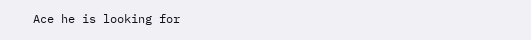Ace he is looking for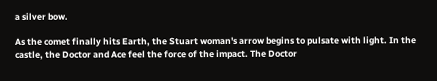a silver bow.

As the comet finally hits Earth, the Stuart woman's arrow begins to pulsate with light. In the castle, the Doctor and Ace feel the force of the impact. The Doctor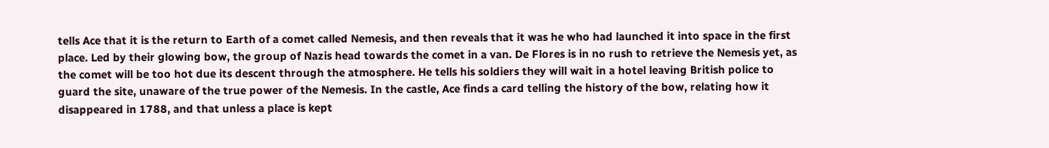tells Ace that it is the return to Earth of a comet called Nemesis, and then reveals that it was he who had launched it into space in the first place. Led by their glowing bow, the group of Nazis head towards the comet in a van. De Flores is in no rush to retrieve the Nemesis yet, as the comet will be too hot due its descent through the atmosphere. He tells his soldiers they will wait in a hotel leaving British police to guard the site, unaware of the true power of the Nemesis. In the castle, Ace finds a card telling the history of the bow, relating how it disappeared in 1788, and that unless a place is kept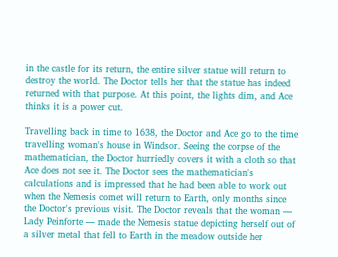in the castle for its return, the entire silver statue will return to destroy the world. The Doctor tells her that the statue has indeed returned with that purpose. At this point, the lights dim, and Ace thinks it is a power cut.

Travelling back in time to 1638, the Doctor and Ace go to the time travelling woman's house in Windsor. Seeing the corpse of the mathematician, the Doctor hurriedly covers it with a cloth so that Ace does not see it. The Doctor sees the mathematician's calculations and is impressed that he had been able to work out when the Nemesis comet will return to Earth, only months since the Doctor's previous visit. The Doctor reveals that the woman — Lady Peinforte — made the Nemesis statue depicting herself out of a silver metal that fell to Earth in the meadow outside her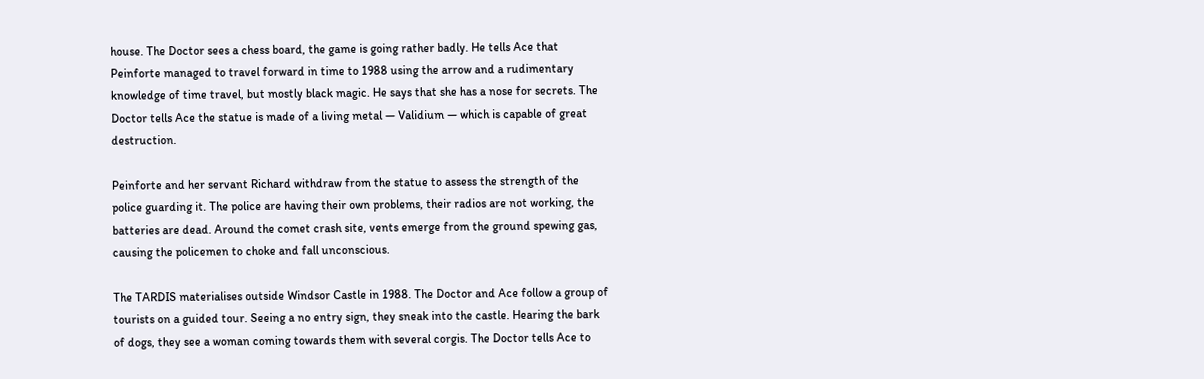house. The Doctor sees a chess board, the game is going rather badly. He tells Ace that Peinforte managed to travel forward in time to 1988 using the arrow and a rudimentary knowledge of time travel, but mostly black magic. He says that she has a nose for secrets. The Doctor tells Ace the statue is made of a living metal — Validium — which is capable of great destruction.

Peinforte and her servant Richard withdraw from the statue to assess the strength of the police guarding it. The police are having their own problems, their radios are not working, the batteries are dead. Around the comet crash site, vents emerge from the ground spewing gas, causing the policemen to choke and fall unconscious.

The TARDIS materialises outside Windsor Castle in 1988. The Doctor and Ace follow a group of tourists on a guided tour. Seeing a no entry sign, they sneak into the castle. Hearing the bark of dogs, they see a woman coming towards them with several corgis. The Doctor tells Ace to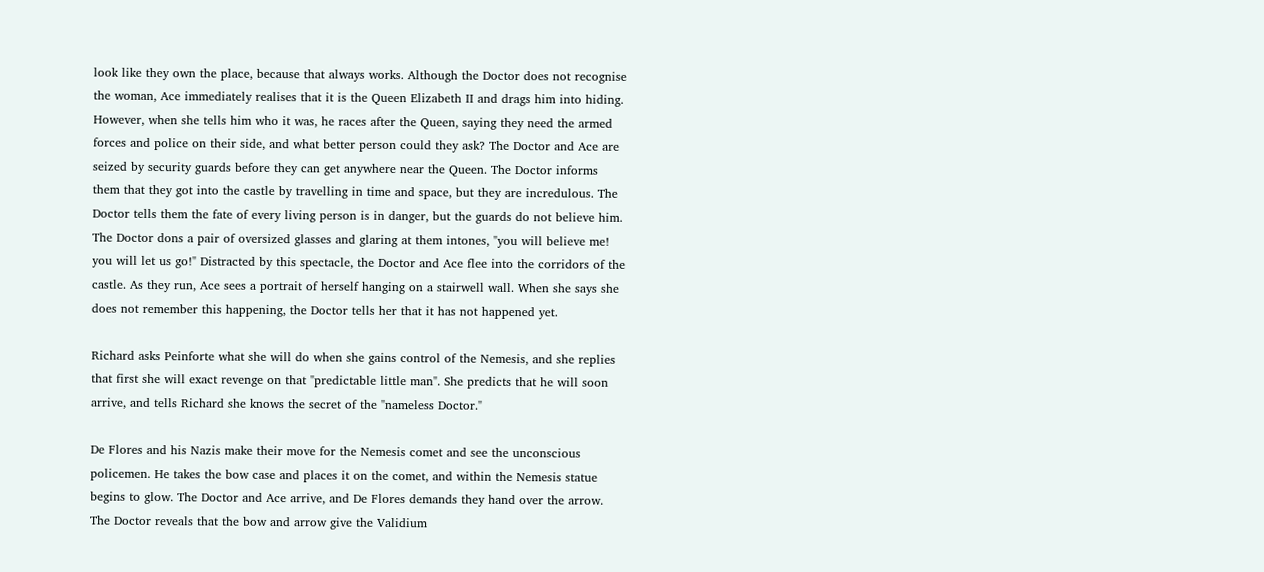look like they own the place, because that always works. Although the Doctor does not recognise the woman, Ace immediately realises that it is the Queen Elizabeth II and drags him into hiding. However, when she tells him who it was, he races after the Queen, saying they need the armed forces and police on their side, and what better person could they ask? The Doctor and Ace are seized by security guards before they can get anywhere near the Queen. The Doctor informs them that they got into the castle by travelling in time and space, but they are incredulous. The Doctor tells them the fate of every living person is in danger, but the guards do not believe him. The Doctor dons a pair of oversized glasses and glaring at them intones, "you will believe me! you will let us go!" Distracted by this spectacle, the Doctor and Ace flee into the corridors of the castle. As they run, Ace sees a portrait of herself hanging on a stairwell wall. When she says she does not remember this happening, the Doctor tells her that it has not happened yet.

Richard asks Peinforte what she will do when she gains control of the Nemesis, and she replies that first she will exact revenge on that "predictable little man". She predicts that he will soon arrive, and tells Richard she knows the secret of the "nameless Doctor."

De Flores and his Nazis make their move for the Nemesis comet and see the unconscious policemen. He takes the bow case and places it on the comet, and within the Nemesis statue begins to glow. The Doctor and Ace arrive, and De Flores demands they hand over the arrow. The Doctor reveals that the bow and arrow give the Validium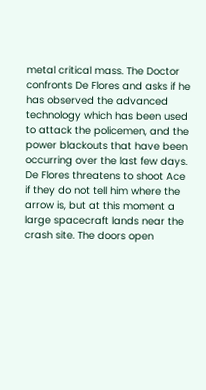metal critical mass. The Doctor confronts De Flores and asks if he has observed the advanced technology which has been used to attack the policemen, and the power blackouts that have been occurring over the last few days. De Flores threatens to shoot Ace if they do not tell him where the arrow is, but at this moment a large spacecraft lands near the crash site. The doors open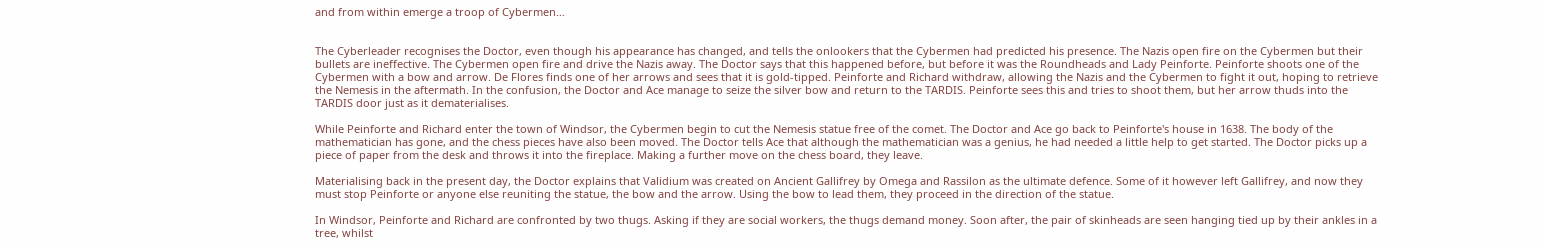and from within emerge a troop of Cybermen…


The Cyberleader recognises the Doctor, even though his appearance has changed, and tells the onlookers that the Cybermen had predicted his presence. The Nazis open fire on the Cybermen but their bullets are ineffective. The Cybermen open fire and drive the Nazis away. The Doctor says that this happened before, but before it was the Roundheads and Lady Peinforte. Peinforte shoots one of the Cybermen with a bow and arrow. De Flores finds one of her arrows and sees that it is gold-tipped. Peinforte and Richard withdraw, allowing the Nazis and the Cybermen to fight it out, hoping to retrieve the Nemesis in the aftermath. In the confusion, the Doctor and Ace manage to seize the silver bow and return to the TARDIS. Peinforte sees this and tries to shoot them, but her arrow thuds into the TARDIS door just as it dematerialises.

While Peinforte and Richard enter the town of Windsor, the Cybermen begin to cut the Nemesis statue free of the comet. The Doctor and Ace go back to Peinforte's house in 1638. The body of the mathematician has gone, and the chess pieces have also been moved. The Doctor tells Ace that although the mathematician was a genius, he had needed a little help to get started. The Doctor picks up a piece of paper from the desk and throws it into the fireplace. Making a further move on the chess board, they leave.

Materialising back in the present day, the Doctor explains that Validium was created on Ancient Gallifrey by Omega and Rassilon as the ultimate defence. Some of it however left Gallifrey, and now they must stop Peinforte or anyone else reuniting the statue, the bow and the arrow. Using the bow to lead them, they proceed in the direction of the statue.

In Windsor, Peinforte and Richard are confronted by two thugs. Asking if they are social workers, the thugs demand money. Soon after, the pair of skinheads are seen hanging tied up by their ankles in a tree, whilst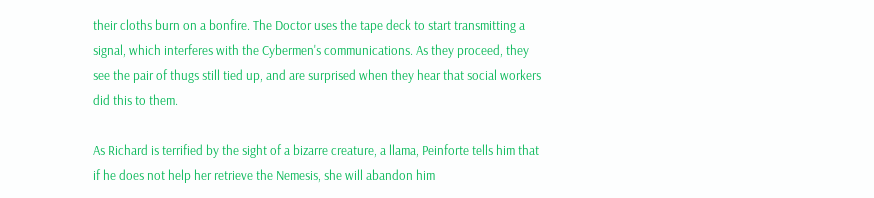their cloths burn on a bonfire. The Doctor uses the tape deck to start transmitting a signal, which interferes with the Cybermen's communications. As they proceed, they see the pair of thugs still tied up, and are surprised when they hear that social workers did this to them.

As Richard is terrified by the sight of a bizarre creature, a llama, Peinforte tells him that if he does not help her retrieve the Nemesis, she will abandon him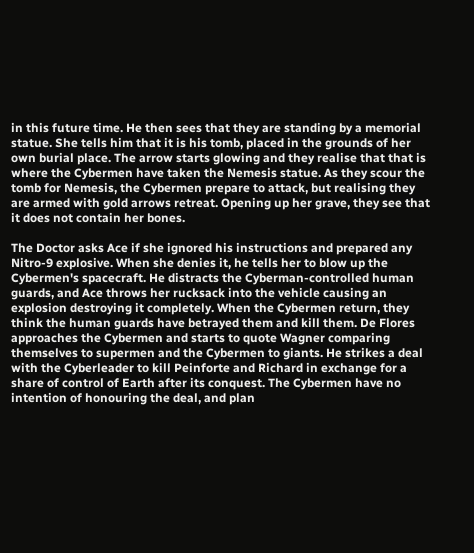in this future time. He then sees that they are standing by a memorial statue. She tells him that it is his tomb, placed in the grounds of her own burial place. The arrow starts glowing and they realise that that is where the Cybermen have taken the Nemesis statue. As they scour the tomb for Nemesis, the Cybermen prepare to attack, but realising they are armed with gold arrows retreat. Opening up her grave, they see that it does not contain her bones.

The Doctor asks Ace if she ignored his instructions and prepared any Nitro-9 explosive. When she denies it, he tells her to blow up the Cybermen's spacecraft. He distracts the Cyberman-controlled human guards, and Ace throws her rucksack into the vehicle causing an explosion destroying it completely. When the Cybermen return, they think the human guards have betrayed them and kill them. De Flores approaches the Cybermen and starts to quote Wagner comparing themselves to supermen and the Cybermen to giants. He strikes a deal with the Cyberleader to kill Peinforte and Richard in exchange for a share of control of Earth after its conquest. The Cybermen have no intention of honouring the deal, and plan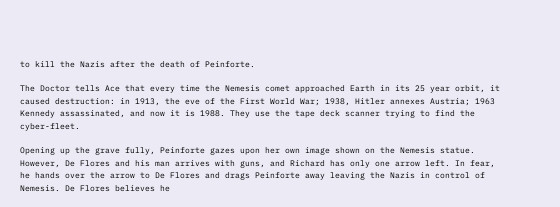to kill the Nazis after the death of Peinforte.

The Doctor tells Ace that every time the Nemesis comet approached Earth in its 25 year orbit, it caused destruction: in 1913, the eve of the First World War; 1938, Hitler annexes Austria; 1963 Kennedy assassinated, and now it is 1988. They use the tape deck scanner trying to find the cyber-fleet.

Opening up the grave fully, Peinforte gazes upon her own image shown on the Nemesis statue. However, De Flores and his man arrives with guns, and Richard has only one arrow left. In fear, he hands over the arrow to De Flores and drags Peinforte away leaving the Nazis in control of Nemesis. De Flores believes he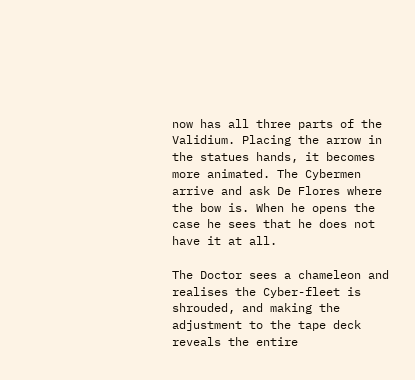now has all three parts of the Validium. Placing the arrow in the statues hands, it becomes more animated. The Cybermen arrive and ask De Flores where the bow is. When he opens the case he sees that he does not have it at all.

The Doctor sees a chameleon and realises the Cyber-fleet is shrouded, and making the adjustment to the tape deck reveals the entire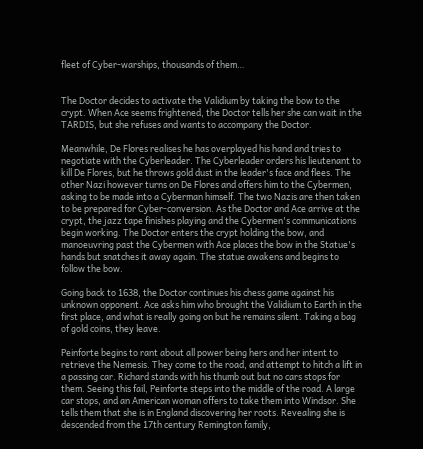fleet of Cyber-warships, thousands of them…


The Doctor decides to activate the Validium by taking the bow to the crypt. When Ace seems frightened, the Doctor tells her she can wait in the TARDIS, but she refuses and wants to accompany the Doctor.

Meanwhile, De Flores realises he has overplayed his hand and tries to negotiate with the Cyberleader. The Cyberleader orders his lieutenant to kill De Flores, but he throws gold dust in the leader's face and flees. The other Nazi however turns on De Flores and offers him to the Cybermen, asking to be made into a Cyberman himself. The two Nazis are then taken to be prepared for Cyber-conversion. As the Doctor and Ace arrive at the crypt, the jazz tape finishes playing and the Cybermen's communications begin working. The Doctor enters the crypt holding the bow, and manoeuvring past the Cybermen with Ace places the bow in the Statue's hands but snatches it away again. The statue awakens and begins to follow the bow.

Going back to 1638, the Doctor continues his chess game against his unknown opponent. Ace asks him who brought the Validium to Earth in the first place, and what is really going on but he remains silent. Taking a bag of gold coins, they leave.

Peinforte begins to rant about all power being hers and her intent to retrieve the Nemesis. They come to the road, and attempt to hitch a lift in a passing car. Richard stands with his thumb out but no cars stops for them. Seeing this fail, Peinforte steps into the middle of the road. A large car stops, and an American woman offers to take them into Windsor. She tells them that she is in England discovering her roots. Revealing she is descended from the 17th century Remington family,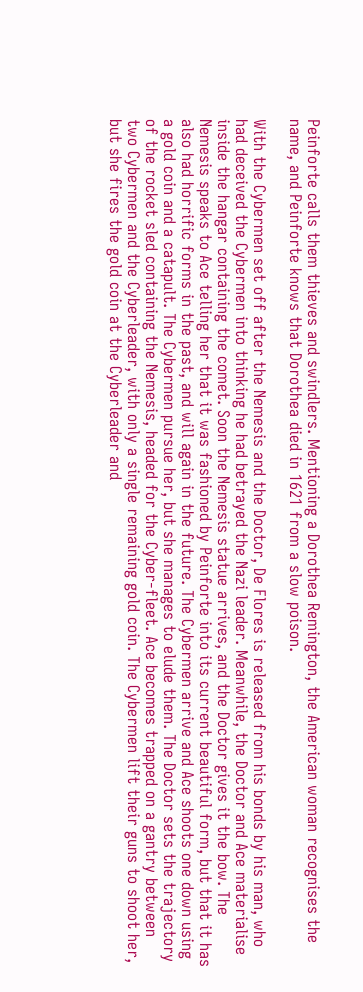Peinforte calls them thieves and swindlers. Mentioning a Dorothea Remington, the American woman recognises the name, and Peinforte knows that Dorothea died in 1621 from a slow poison.

With the Cybermen set off after the Nemesis and the Doctor, De Flores is released from his bonds by his man, who had deceived the Cybermen into thinking he had betrayed the Nazi leader. Meanwhile, the Doctor and Ace materialise inside the hangar containing the comet. Soon the Nemesis statue arrives, and the Doctor gives it the bow. The Nemesis speaks to Ace telling her that it was fashioned by Peinforte into its current beautiful form, but that it has also had horrific forms in the past, and will again in the future. The Cybermen arrive and Ace shoots one down using a gold coin and a catapult. The Cybermen pursue her, but she manages to elude them. The Doctor sets the trajectory of the rocket sled containing the Nemesis, headed for the Cyber-fleet. Ace becomes trapped on a gantry between two Cybermen and the Cyberleader, with only a single remaining gold coin. The Cybermen lift their guns to shoot her, but she fires the gold coin at the Cyberleader and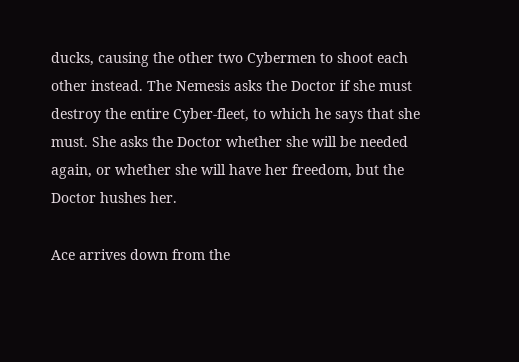ducks, causing the other two Cybermen to shoot each other instead. The Nemesis asks the Doctor if she must destroy the entire Cyber-fleet, to which he says that she must. She asks the Doctor whether she will be needed again, or whether she will have her freedom, but the Doctor hushes her.

Ace arrives down from the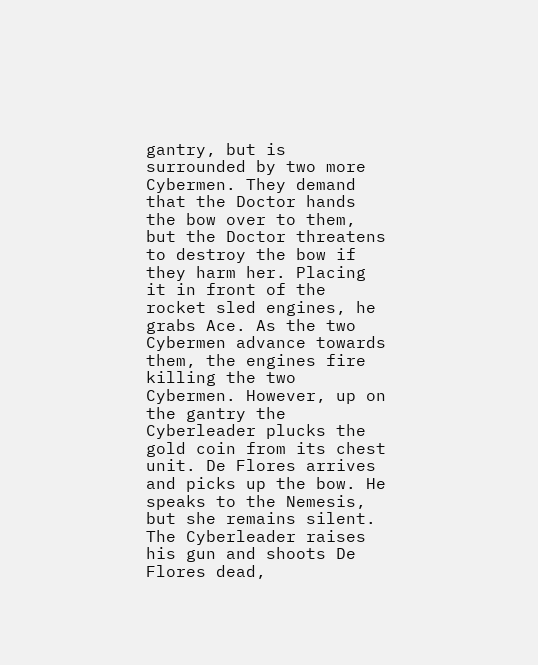gantry, but is surrounded by two more Cybermen. They demand that the Doctor hands the bow over to them, but the Doctor threatens to destroy the bow if they harm her. Placing it in front of the rocket sled engines, he grabs Ace. As the two Cybermen advance towards them, the engines fire killing the two Cybermen. However, up on the gantry the Cyberleader plucks the gold coin from its chest unit. De Flores arrives and picks up the bow. He speaks to the Nemesis, but she remains silent. The Cyberleader raises his gun and shoots De Flores dead,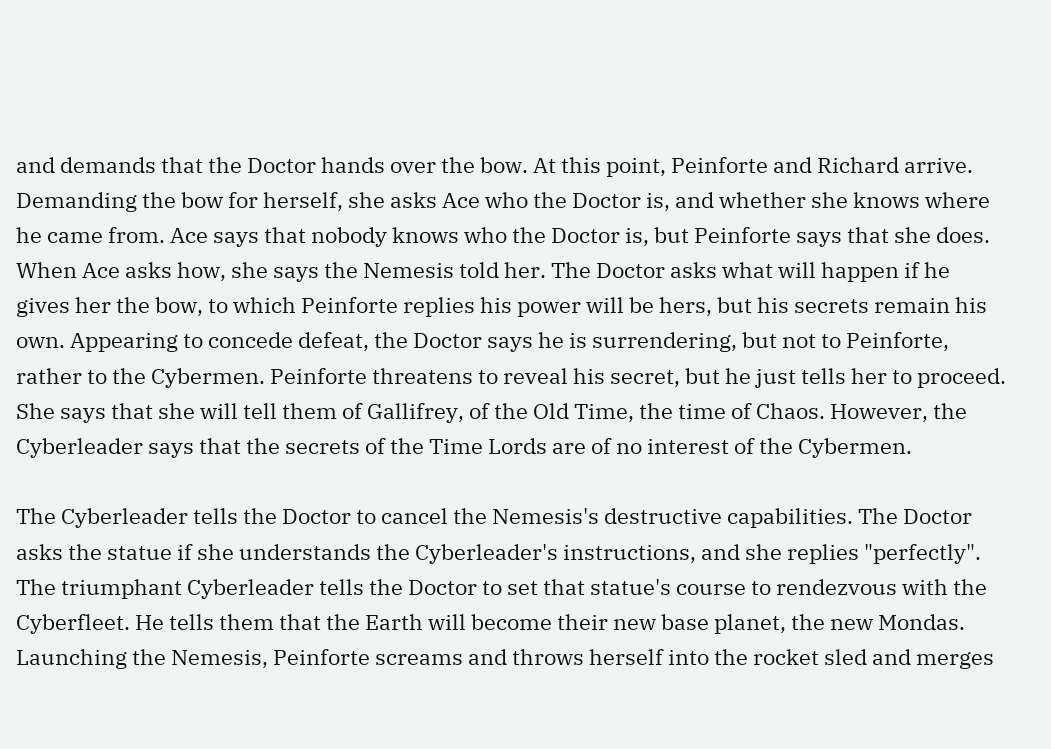and demands that the Doctor hands over the bow. At this point, Peinforte and Richard arrive. Demanding the bow for herself, she asks Ace who the Doctor is, and whether she knows where he came from. Ace says that nobody knows who the Doctor is, but Peinforte says that she does. When Ace asks how, she says the Nemesis told her. The Doctor asks what will happen if he gives her the bow, to which Peinforte replies his power will be hers, but his secrets remain his own. Appearing to concede defeat, the Doctor says he is surrendering, but not to Peinforte, rather to the Cybermen. Peinforte threatens to reveal his secret, but he just tells her to proceed. She says that she will tell them of Gallifrey, of the Old Time, the time of Chaos. However, the Cyberleader says that the secrets of the Time Lords are of no interest of the Cybermen.

The Cyberleader tells the Doctor to cancel the Nemesis's destructive capabilities. The Doctor asks the statue if she understands the Cyberleader's instructions, and she replies "perfectly". The triumphant Cyberleader tells the Doctor to set that statue's course to rendezvous with the Cyberfleet. He tells them that the Earth will become their new base planet, the new Mondas. Launching the Nemesis, Peinforte screams and throws herself into the rocket sled and merges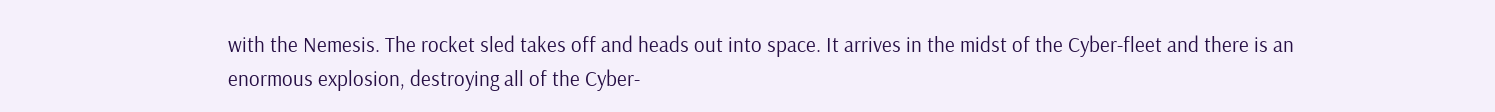with the Nemesis. The rocket sled takes off and heads out into space. It arrives in the midst of the Cyber-fleet and there is an enormous explosion, destroying all of the Cyber-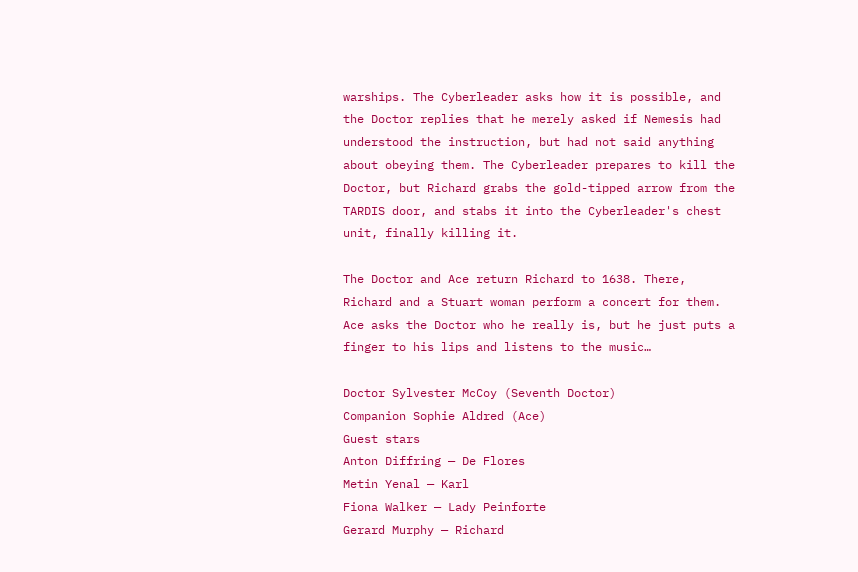warships. The Cyberleader asks how it is possible, and the Doctor replies that he merely asked if Nemesis had understood the instruction, but had not said anything about obeying them. The Cyberleader prepares to kill the Doctor, but Richard grabs the gold-tipped arrow from the TARDIS door, and stabs it into the Cyberleader's chest unit, finally killing it.

The Doctor and Ace return Richard to 1638. There, Richard and a Stuart woman perform a concert for them. Ace asks the Doctor who he really is, but he just puts a finger to his lips and listens to the music…

Doctor Sylvester McCoy (Seventh Doctor)
Companion Sophie Aldred (Ace)
Guest stars
Anton Diffring — De Flores
Metin Yenal — Karl
Fiona Walker — Lady Peinforte
Gerard Murphy — Richard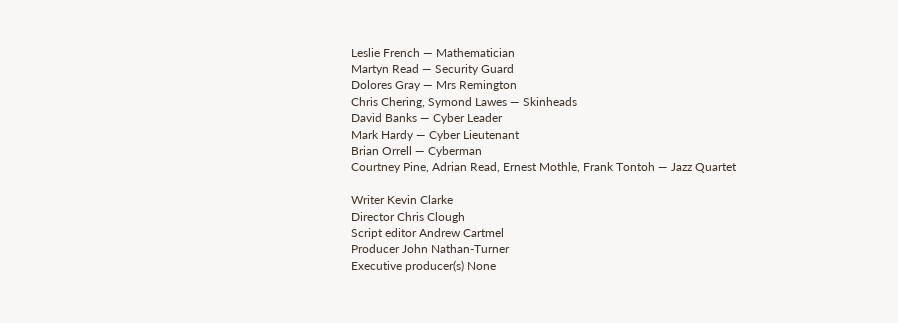Leslie French — Mathematician
Martyn Read — Security Guard
Dolores Gray — Mrs Remington
Chris Chering, Symond Lawes — Skinheads
David Banks — Cyber Leader
Mark Hardy — Cyber Lieutenant
Brian Orrell — Cyberman
Courtney Pine, Adrian Read, Ernest Mothle, Frank Tontoh — Jazz Quartet

Writer Kevin Clarke
Director Chris Clough
Script editor Andrew Cartmel
Producer John Nathan-Turner
Executive producer(s) None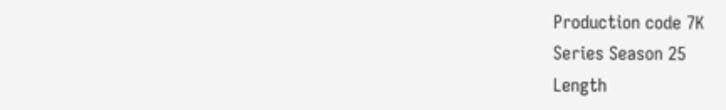Production code 7K
Series Season 25
Length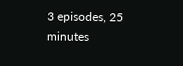3 episodes, 25 minutes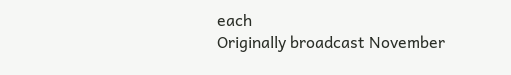each
Originally broadcast November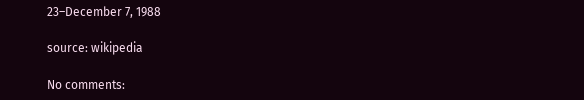23–December 7, 1988

source: wikipedia

No comments: